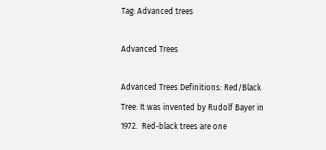Tag: Advanced trees

Advanced Trees

Advanced Trees Definitions: Red/Black Tree: It was invented by Rudolf Bayer in 1972.  Red-black trees are one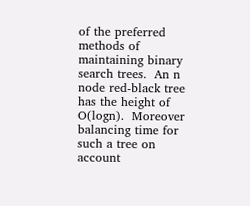of the preferred methods of maintaining binary search trees.  An n node red-black tree has the height of O(logn).  Moreover balancing time for such a tree on account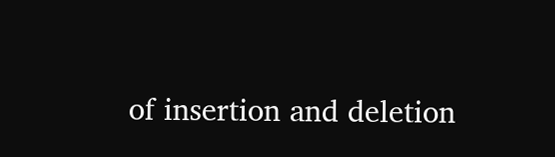of insertion and deletion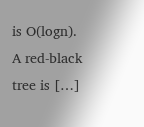is O(logn).  A red-black tree is […]